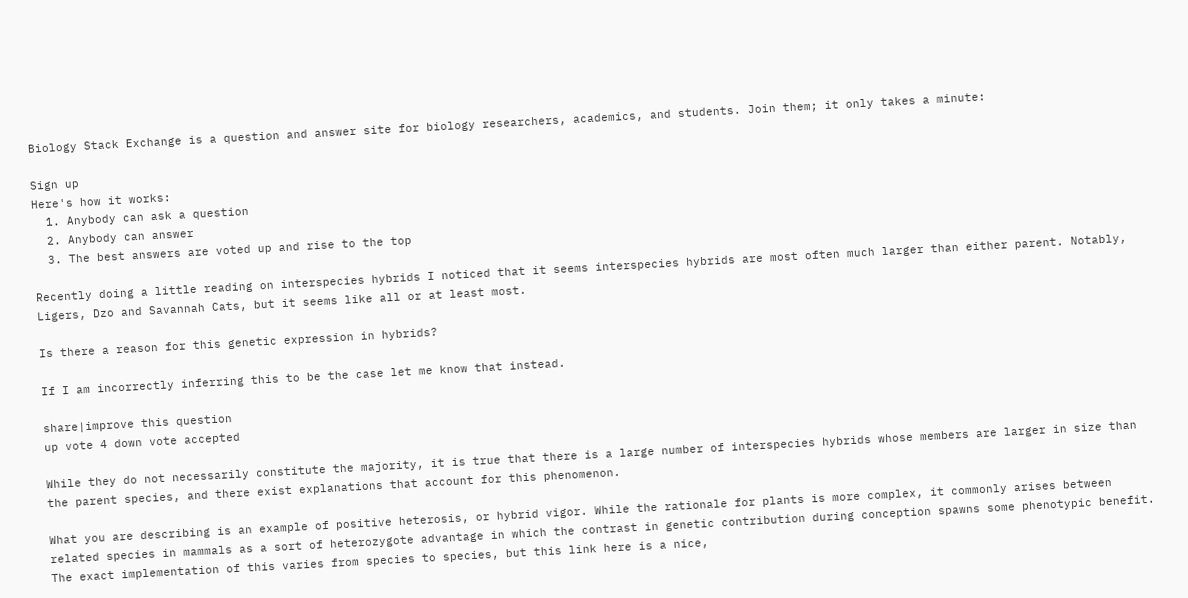Biology Stack Exchange is a question and answer site for biology researchers, academics, and students. Join them; it only takes a minute:

Sign up
Here's how it works:
  1. Anybody can ask a question
  2. Anybody can answer
  3. The best answers are voted up and rise to the top

Recently doing a little reading on interspecies hybrids I noticed that it seems interspecies hybrids are most often much larger than either parent. Notably, Ligers, Dzo and Savannah Cats, but it seems like all or at least most.

Is there a reason for this genetic expression in hybrids?

If I am incorrectly inferring this to be the case let me know that instead.

share|improve this question
up vote 4 down vote accepted

While they do not necessarily constitute the majority, it is true that there is a large number of interspecies hybrids whose members are larger in size than the parent species, and there exist explanations that account for this phenomenon.

What you are describing is an example of positive heterosis, or hybrid vigor. While the rationale for plants is more complex, it commonly arises between related species in mammals as a sort of heterozygote advantage in which the contrast in genetic contribution during conception spawns some phenotypic benefit. The exact implementation of this varies from species to species, but this link here is a nice,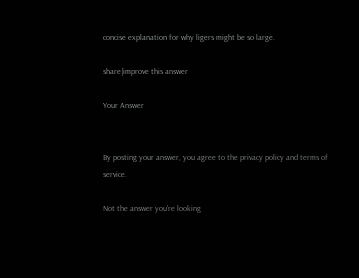concise explanation for why ligers might be so large.

share|improve this answer

Your Answer


By posting your answer, you agree to the privacy policy and terms of service.

Not the answer you're looking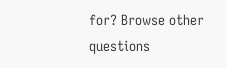for? Browse other questions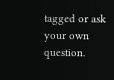tagged or ask your own question.